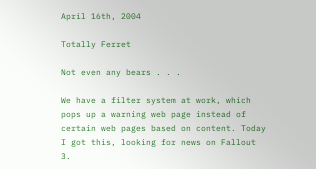April 16th, 2004

Totally Ferret

Not even any bears . . .

We have a filter system at work, which pops up a warning web page instead of certain web pages based on content. Today I got this, looking for news on Fallout 3.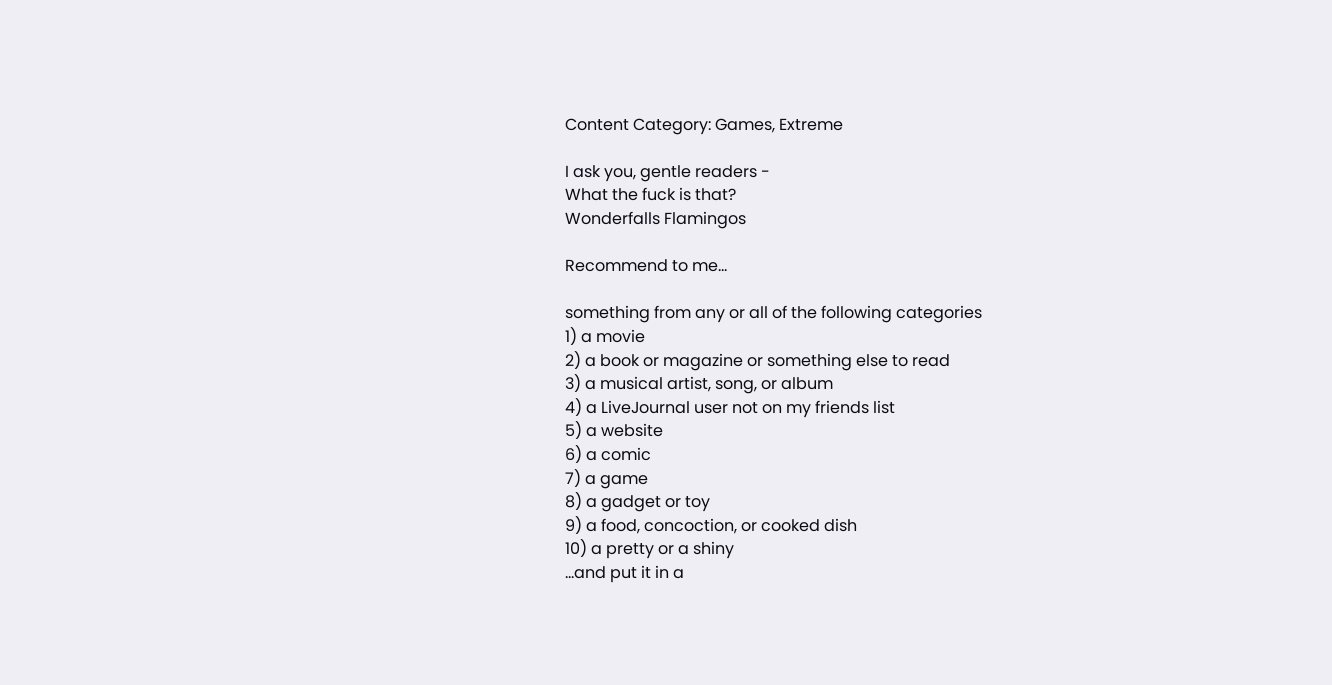Content Category: Games, Extreme

I ask you, gentle readers -
What the fuck is that?
Wonderfalls Flamingos

Recommend to me...

something from any or all of the following categories
1) a movie
2) a book or magazine or something else to read
3) a musical artist, song, or album
4) a LiveJournal user not on my friends list
5) a website
6) a comic
7) a game
8) a gadget or toy
9) a food, concoction, or cooked dish
10) a pretty or a shiny
...and put it in a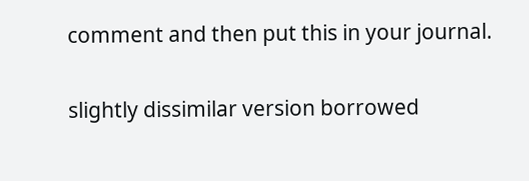comment and then put this in your journal.

slightly dissimilar version borrowed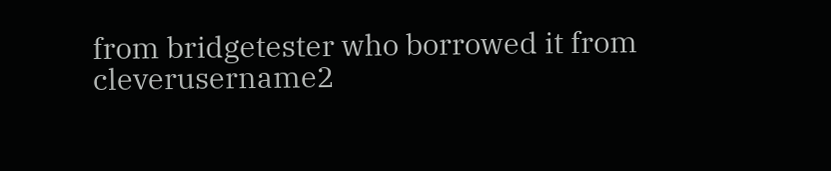from bridgetester who borrowed it from cleverusername2